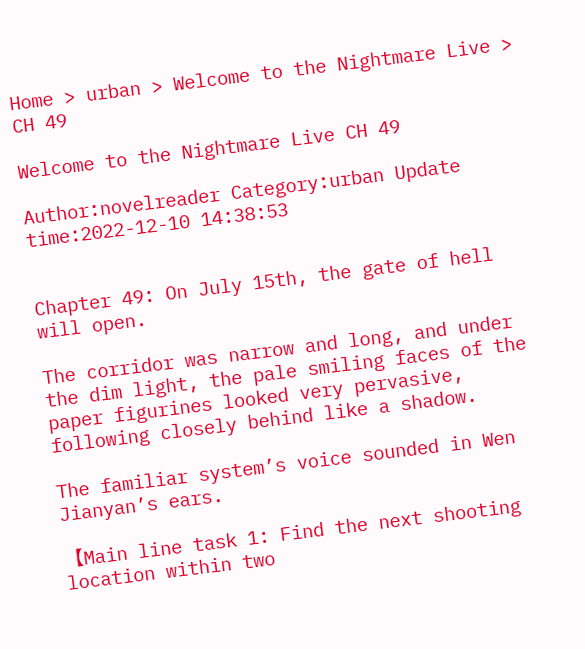Home > urban > Welcome to the Nightmare Live > CH 49

Welcome to the Nightmare Live CH 49

Author:novelreader Category:urban Update time:2022-12-10 14:38:53


Chapter 49: On July 15th, the gate of hell will open.

The corridor was narrow and long, and under the dim light, the pale smiling faces of the paper figurines looked very pervasive, following closely behind like a shadow.

The familiar system’s voice sounded in Wen Jianyan’s ears.

【Main line task 1: Find the next shooting location within two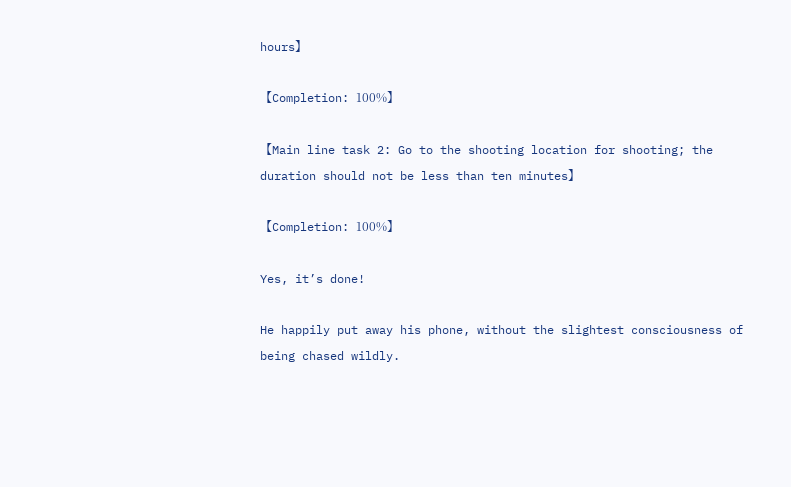hours】

【Completion: 100%】

【Main line task 2: Go to the shooting location for shooting; the duration should not be less than ten minutes】

【Completion: 100%】

Yes, it’s done!

He happily put away his phone, without the slightest consciousness of being chased wildly.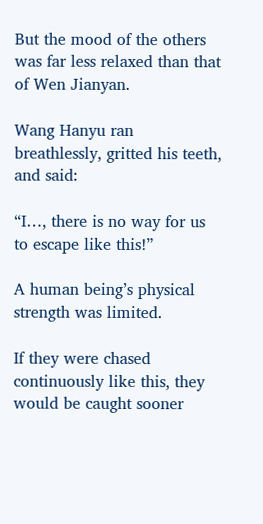But the mood of the others was far less relaxed than that of Wen Jianyan.

Wang Hanyu ran breathlessly, gritted his teeth, and said:

“I…, there is no way for us to escape like this!”

A human being’s physical strength was limited.

If they were chased continuously like this, they would be caught sooner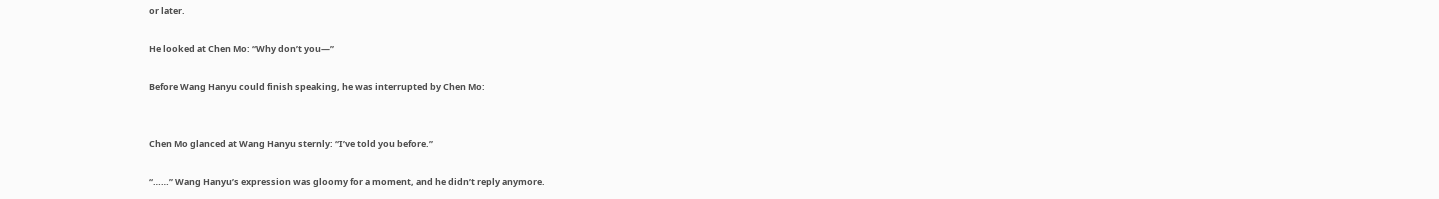or later.

He looked at Chen Mo: “Why don’t you—”

Before Wang Hanyu could finish speaking, he was interrupted by Chen Mo:


Chen Mo glanced at Wang Hanyu sternly: “I’ve told you before.”

“……” Wang Hanyu’s expression was gloomy for a moment, and he didn’t reply anymore.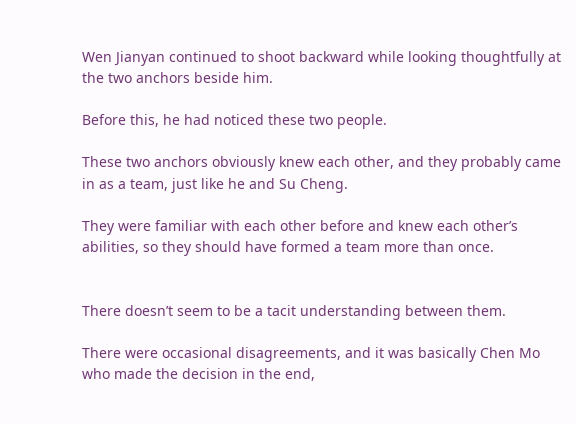Wen Jianyan continued to shoot backward while looking thoughtfully at the two anchors beside him.

Before this, he had noticed these two people.

These two anchors obviously knew each other, and they probably came in as a team, just like he and Su Cheng.

They were familiar with each other before and knew each other’s abilities, so they should have formed a team more than once.


There doesn’t seem to be a tacit understanding between them.

There were occasional disagreements, and it was basically Chen Mo who made the decision in the end,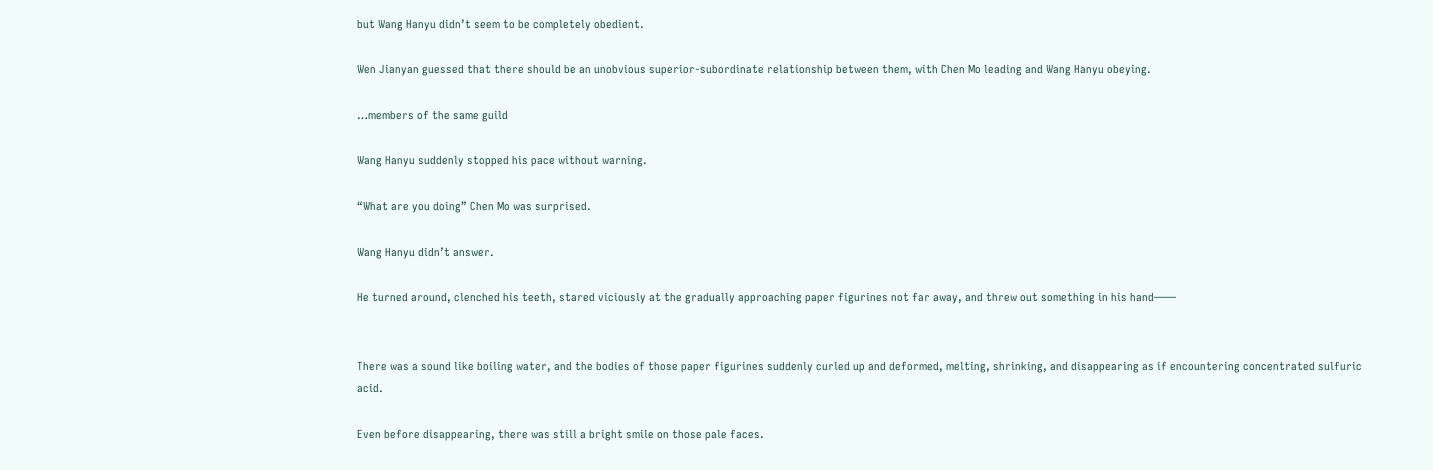but Wang Hanyu didn’t seem to be completely obedient.

Wen Jianyan guessed that there should be an unobvious superior-subordinate relationship between them, with Chen Mo leading and Wang Hanyu obeying.

…members of the same guild

Wang Hanyu suddenly stopped his pace without warning.

“What are you doing” Chen Mo was surprised.

Wang Hanyu didn’t answer.

He turned around, clenched his teeth, stared viciously at the gradually approaching paper figurines not far away, and threw out something in his hand——


There was a sound like boiling water, and the bodies of those paper figurines suddenly curled up and deformed, melting, shrinking, and disappearing as if encountering concentrated sulfuric acid.

Even before disappearing, there was still a bright smile on those pale faces.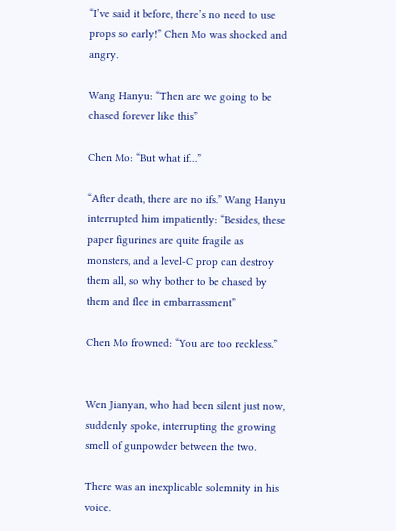“I’ve said it before, there’s no need to use props so early!” Chen Mo was shocked and angry.

Wang Hanyu: “Then are we going to be chased forever like this”

Chen Mo: “But what if…”

“After death, there are no ifs.” Wang Hanyu interrupted him impatiently: “Besides, these paper figurines are quite fragile as monsters, and a level-C prop can destroy them all, so why bother to be chased by them and flee in embarrassment”

Chen Mo frowned: “You are too reckless.”


Wen Jianyan, who had been silent just now, suddenly spoke, interrupting the growing smell of gunpowder between the two.

There was an inexplicable solemnity in his voice.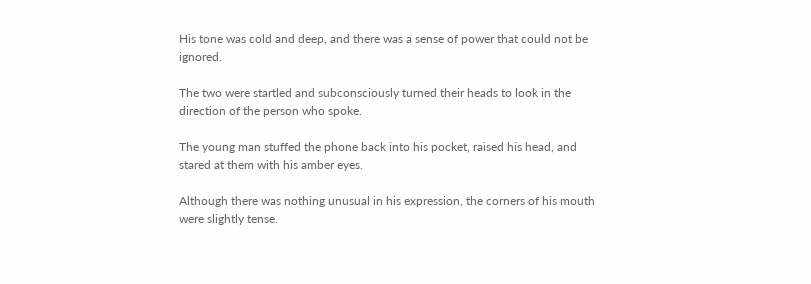His tone was cold and deep, and there was a sense of power that could not be ignored.

The two were startled and subconsciously turned their heads to look in the direction of the person who spoke.

The young man stuffed the phone back into his pocket, raised his head, and stared at them with his amber eyes.

Although there was nothing unusual in his expression, the corners of his mouth were slightly tense.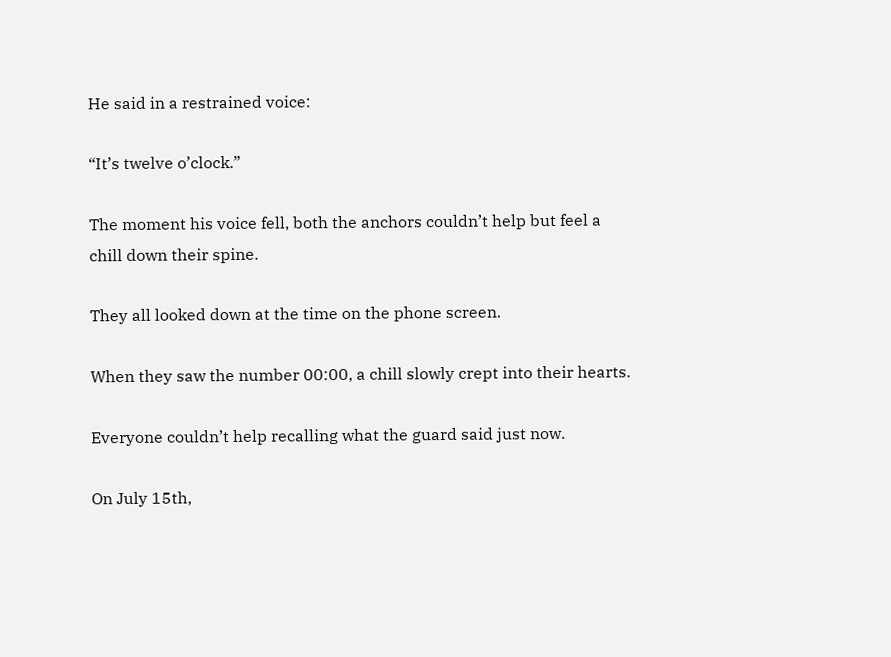He said in a restrained voice:

“It’s twelve o’clock.”

The moment his voice fell, both the anchors couldn’t help but feel a chill down their spine.

They all looked down at the time on the phone screen.

When they saw the number 00:00, a chill slowly crept into their hearts.

Everyone couldn’t help recalling what the guard said just now.

On July 15th,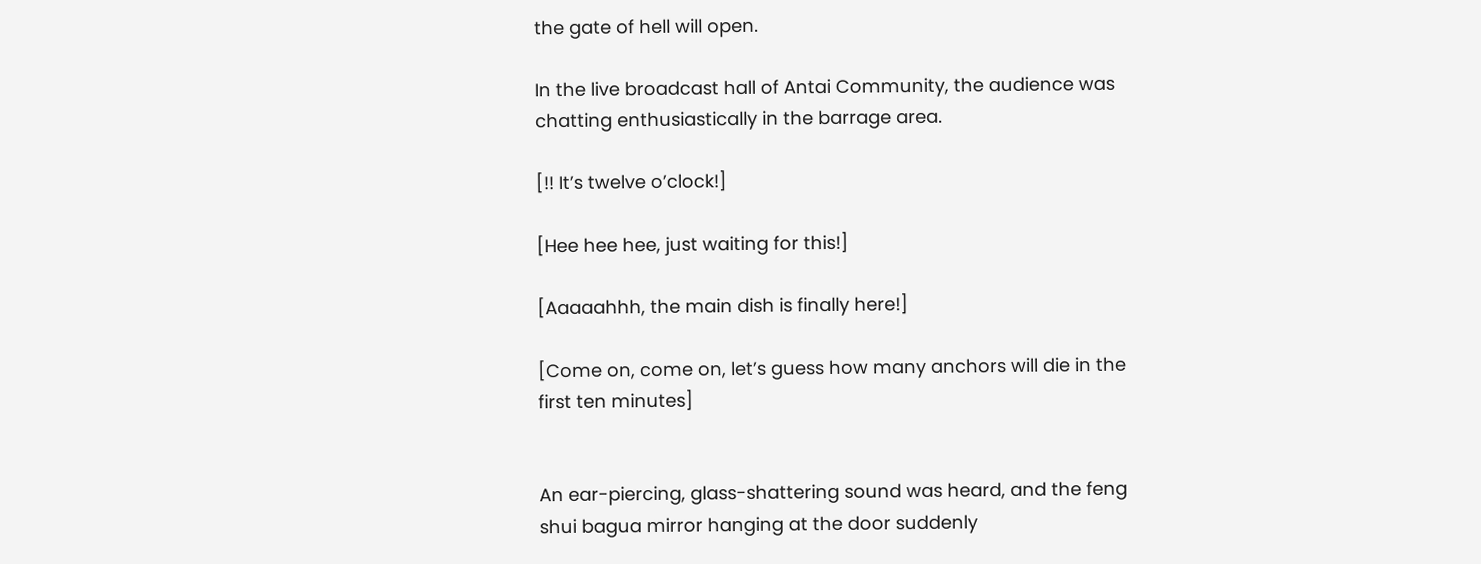the gate of hell will open.

In the live broadcast hall of Antai Community, the audience was chatting enthusiastically in the barrage area.

[!! It’s twelve o’clock!]

[Hee hee hee, just waiting for this!]

[Aaaaahhh, the main dish is finally here!]

[Come on, come on, let’s guess how many anchors will die in the first ten minutes]


An ear-piercing, glass-shattering sound was heard, and the feng shui bagua mirror hanging at the door suddenly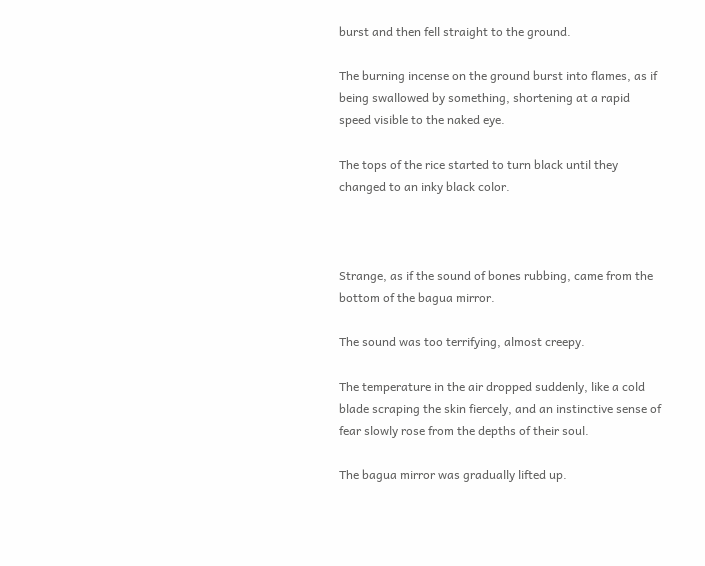burst and then fell straight to the ground.

The burning incense on the ground burst into flames, as if being swallowed by something, shortening at a rapid speed visible to the naked eye.

The tops of the rice started to turn black until they changed to an inky black color.



Strange, as if the sound of bones rubbing, came from the bottom of the bagua mirror.

The sound was too terrifying, almost creepy.

The temperature in the air dropped suddenly, like a cold blade scraping the skin fiercely, and an instinctive sense of fear slowly rose from the depths of their soul.

The bagua mirror was gradually lifted up.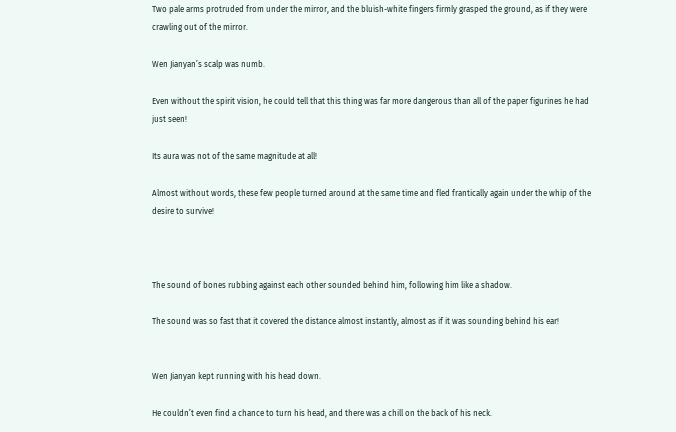Two pale arms protruded from under the mirror, and the bluish-white fingers firmly grasped the ground, as if they were crawling out of the mirror.

Wen Jianyan’s scalp was numb.

Even without the spirit vision, he could tell that this thing was far more dangerous than all of the paper figurines he had just seen!

Its aura was not of the same magnitude at all!

Almost without words, these few people turned around at the same time and fled frantically again under the whip of the desire to survive!



The sound of bones rubbing against each other sounded behind him, following him like a shadow.

The sound was so fast that it covered the distance almost instantly, almost as if it was sounding behind his ear!


Wen Jianyan kept running with his head down.

He couldn’t even find a chance to turn his head, and there was a chill on the back of his neck.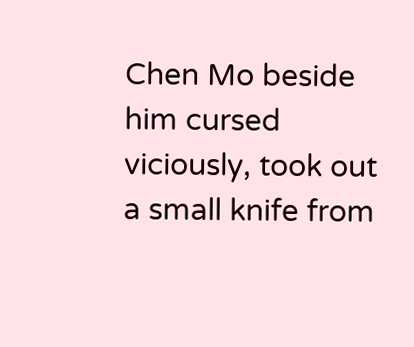Chen Mo beside him cursed viciously, took out a small knife from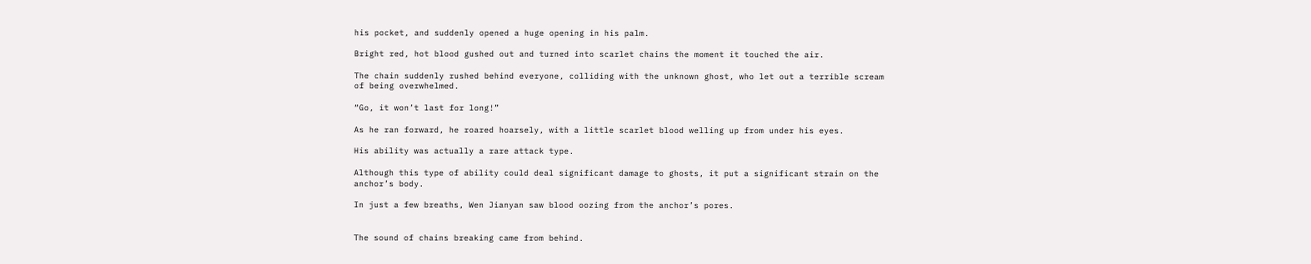his pocket, and suddenly opened a huge opening in his palm.

Bright red, hot blood gushed out and turned into scarlet chains the moment it touched the air.

The chain suddenly rushed behind everyone, colliding with the unknown ghost, who let out a terrible scream of being overwhelmed.

“Go, it won’t last for long!”

As he ran forward, he roared hoarsely, with a little scarlet blood welling up from under his eyes.

His ability was actually a rare attack type.

Although this type of ability could deal significant damage to ghosts, it put a significant strain on the anchor’s body.

In just a few breaths, Wen Jianyan saw blood oozing from the anchor’s pores.


The sound of chains breaking came from behind.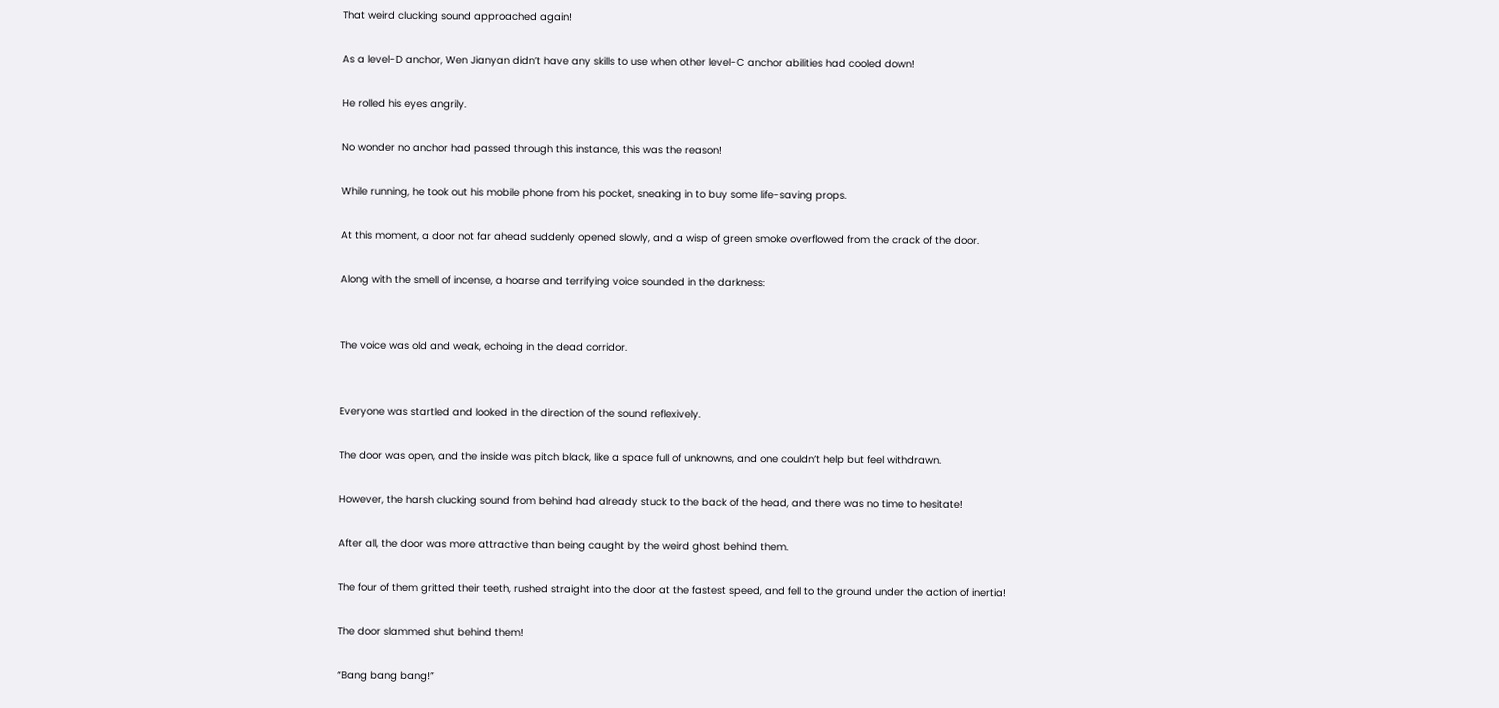That weird clucking sound approached again!

As a level-D anchor, Wen Jianyan didn’t have any skills to use when other level-C anchor abilities had cooled down!

He rolled his eyes angrily.

No wonder no anchor had passed through this instance, this was the reason!

While running, he took out his mobile phone from his pocket, sneaking in to buy some life-saving props.

At this moment, a door not far ahead suddenly opened slowly, and a wisp of green smoke overflowed from the crack of the door.

Along with the smell of incense, a hoarse and terrifying voice sounded in the darkness:


The voice was old and weak, echoing in the dead corridor.


Everyone was startled and looked in the direction of the sound reflexively.

The door was open, and the inside was pitch black, like a space full of unknowns, and one couldn’t help but feel withdrawn.

However, the harsh clucking sound from behind had already stuck to the back of the head, and there was no time to hesitate!

After all, the door was more attractive than being caught by the weird ghost behind them.

The four of them gritted their teeth, rushed straight into the door at the fastest speed, and fell to the ground under the action of inertia!

The door slammed shut behind them!

“Bang bang bang!”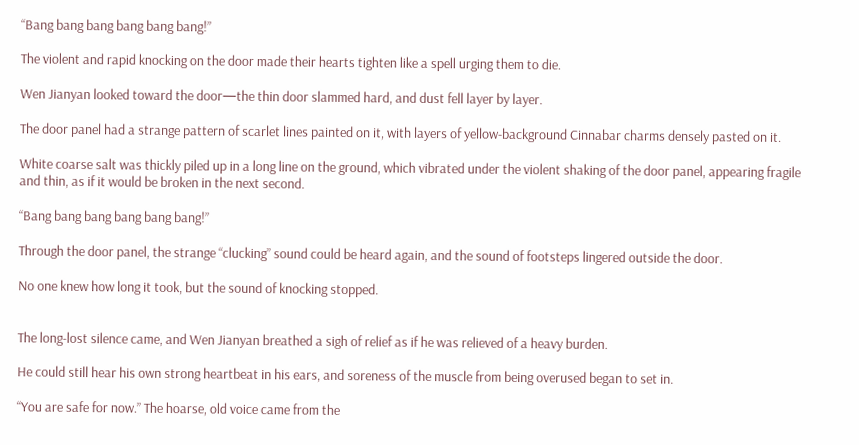“Bang bang bang bang bang bang!”

The violent and rapid knocking on the door made their hearts tighten like a spell urging them to die.

Wen Jianyan looked toward the door—the thin door slammed hard, and dust fell layer by layer.

The door panel had a strange pattern of scarlet lines painted on it, with layers of yellow-background Cinnabar charms densely pasted on it.

White coarse salt was thickly piled up in a long line on the ground, which vibrated under the violent shaking of the door panel, appearing fragile and thin, as if it would be broken in the next second.

“Bang bang bang bang bang bang!”

Through the door panel, the strange “clucking” sound could be heard again, and the sound of footsteps lingered outside the door.

No one knew how long it took, but the sound of knocking stopped.


The long-lost silence came, and Wen Jianyan breathed a sigh of relief as if he was relieved of a heavy burden.

He could still hear his own strong heartbeat in his ears, and soreness of the muscle from being overused began to set in.

“You are safe for now.” The hoarse, old voice came from the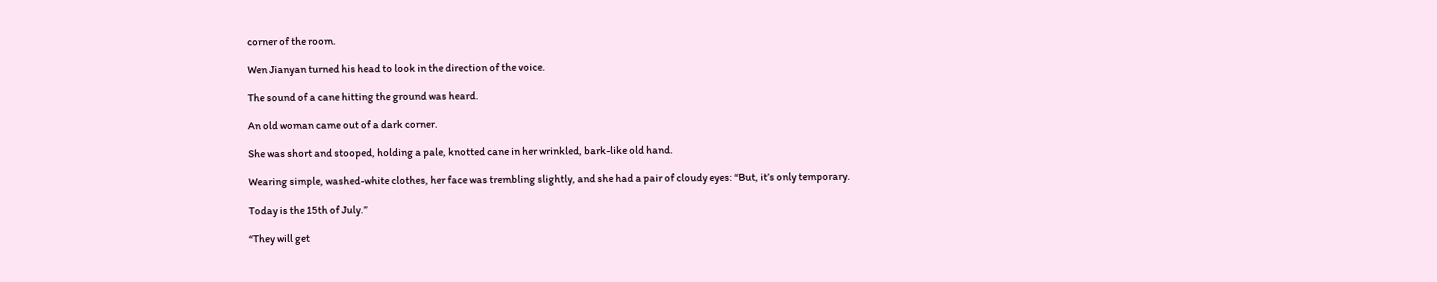corner of the room.

Wen Jianyan turned his head to look in the direction of the voice.

The sound of a cane hitting the ground was heard.

An old woman came out of a dark corner.

She was short and stooped, holding a pale, knotted cane in her wrinkled, bark-like old hand.

Wearing simple, washed-white clothes, her face was trembling slightly, and she had a pair of cloudy eyes: “But, it’s only temporary.

Today is the 15th of July.”

“They will get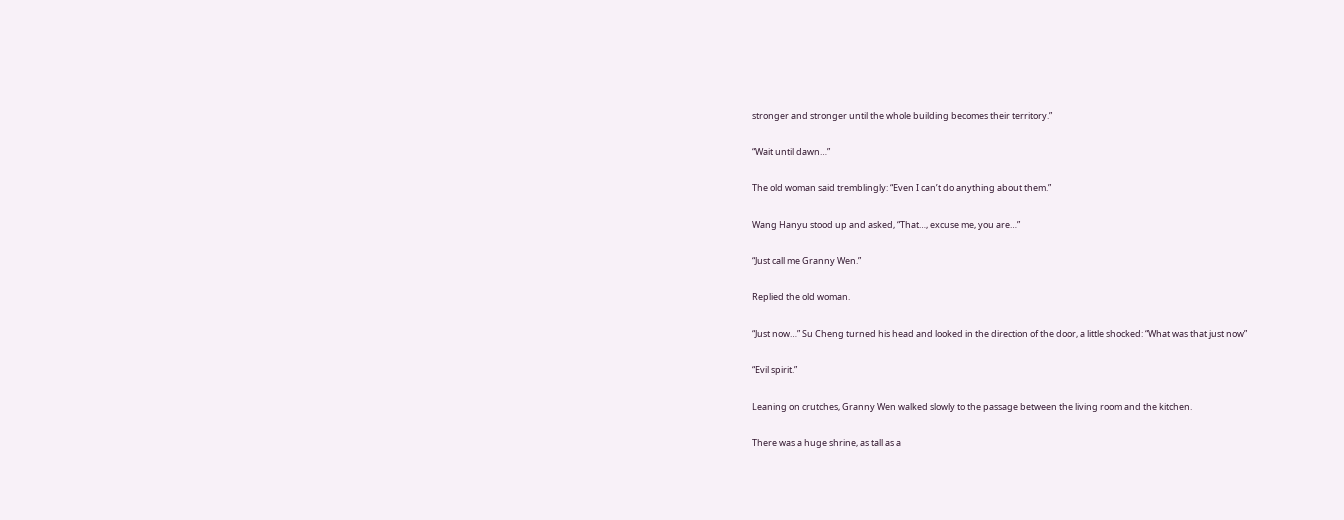stronger and stronger until the whole building becomes their territory.”

“Wait until dawn…”

The old woman said tremblingly: “Even I can’t do anything about them.”

Wang Hanyu stood up and asked, “That…, excuse me, you are…”

“Just call me Granny Wen.”

Replied the old woman.

“Just now…” Su Cheng turned his head and looked in the direction of the door, a little shocked: “What was that just now”

“Evil spirit.”

Leaning on crutches, Granny Wen walked slowly to the passage between the living room and the kitchen.

There was a huge shrine, as tall as a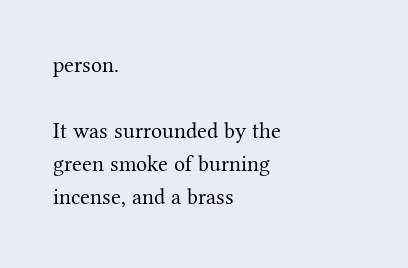person.

It was surrounded by the green smoke of burning incense, and a brass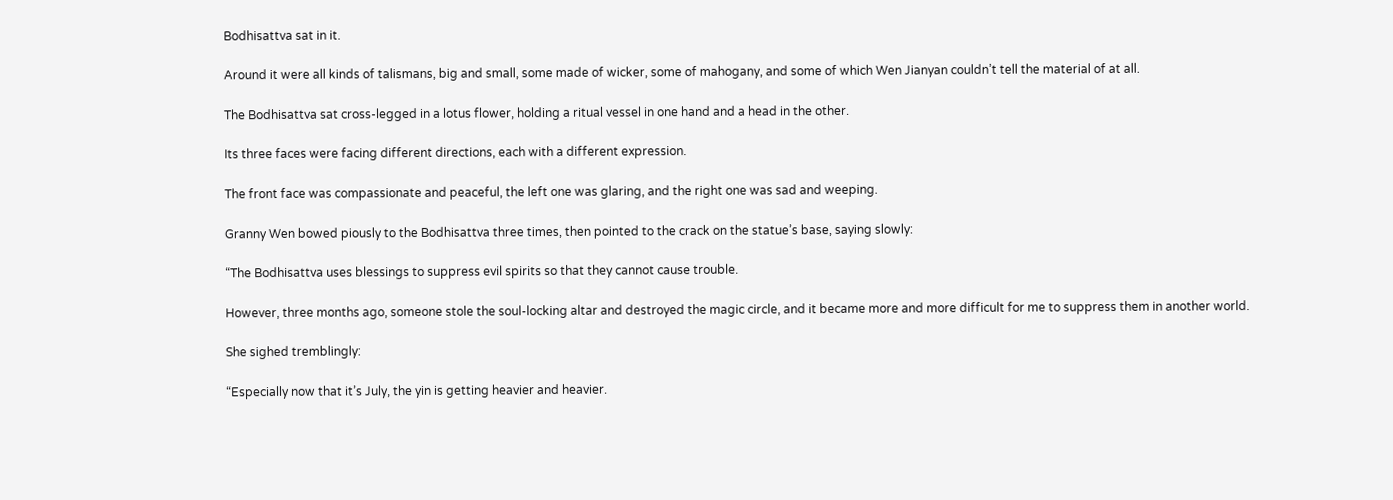Bodhisattva sat in it.

Around it were all kinds of talismans, big and small, some made of wicker, some of mahogany, and some of which Wen Jianyan couldn’t tell the material of at all.

The Bodhisattva sat cross-legged in a lotus flower, holding a ritual vessel in one hand and a head in the other.

Its three faces were facing different directions, each with a different expression.

The front face was compassionate and peaceful, the left one was glaring, and the right one was sad and weeping.

Granny Wen bowed piously to the Bodhisattva three times, then pointed to the crack on the statue’s base, saying slowly:

“The Bodhisattva uses blessings to suppress evil spirits so that they cannot cause trouble.

However, three months ago, someone stole the soul-locking altar and destroyed the magic circle, and it became more and more difficult for me to suppress them in another world.

She sighed tremblingly:

“Especially now that it’s July, the yin is getting heavier and heavier.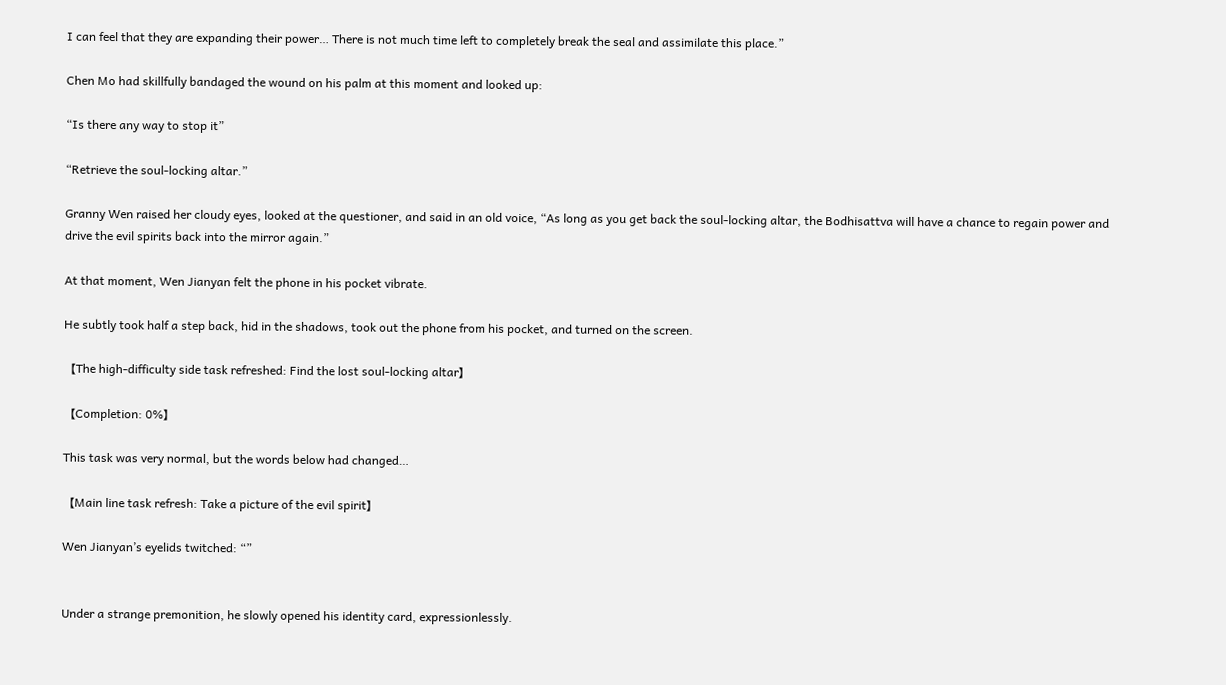I can feel that they are expanding their power… There is not much time left to completely break the seal and assimilate this place.”

Chen Mo had skillfully bandaged the wound on his palm at this moment and looked up:

“Is there any way to stop it”

“Retrieve the soul-locking altar.”

Granny Wen raised her cloudy eyes, looked at the questioner, and said in an old voice, “As long as you get back the soul-locking altar, the Bodhisattva will have a chance to regain power and drive the evil spirits back into the mirror again.”

At that moment, Wen Jianyan felt the phone in his pocket vibrate.

He subtly took half a step back, hid in the shadows, took out the phone from his pocket, and turned on the screen.

【The high-difficulty side task refreshed: Find the lost soul-locking altar】

【Completion: 0%】

This task was very normal, but the words below had changed…

【Main line task refresh: Take a picture of the evil spirit】

Wen Jianyan’s eyelids twitched: “”


Under a strange premonition, he slowly opened his identity card, expressionlessly.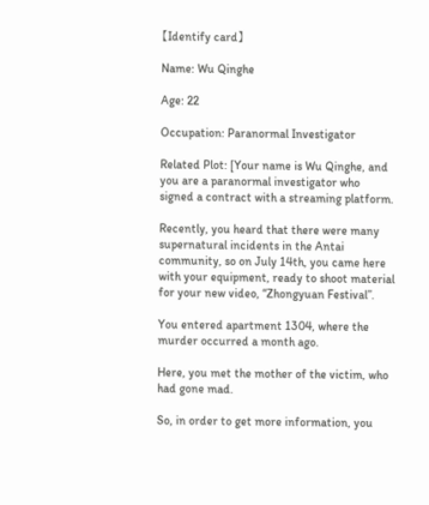【Identify card】

Name: Wu Qinghe

Age: 22

Occupation: Paranormal Investigator

Related Plot: [Your name is Wu Qinghe, and you are a paranormal investigator who signed a contract with a streaming platform.

Recently, you heard that there were many supernatural incidents in the Antai community, so on July 14th, you came here with your equipment, ready to shoot material for your new video, “Zhongyuan Festival”.

You entered apartment 1304, where the murder occurred a month ago.

Here, you met the mother of the victim, who had gone mad.

So, in order to get more information, you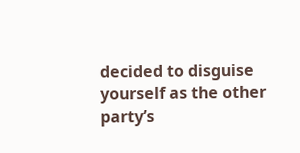decided to disguise yourself as the other party’s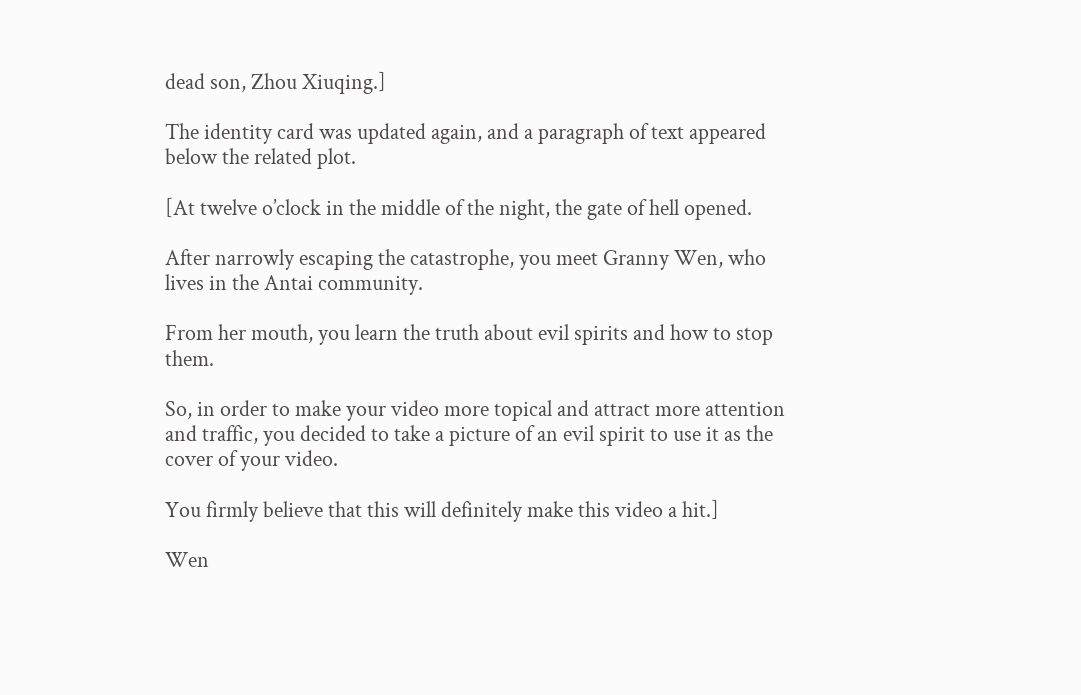dead son, Zhou Xiuqing.]

The identity card was updated again, and a paragraph of text appeared below the related plot.

[At twelve o’clock in the middle of the night, the gate of hell opened.

After narrowly escaping the catastrophe, you meet Granny Wen, who lives in the Antai community.

From her mouth, you learn the truth about evil spirits and how to stop them.

So, in order to make your video more topical and attract more attention and traffic, you decided to take a picture of an evil spirit to use it as the cover of your video.

You firmly believe that this will definitely make this video a hit.]

Wen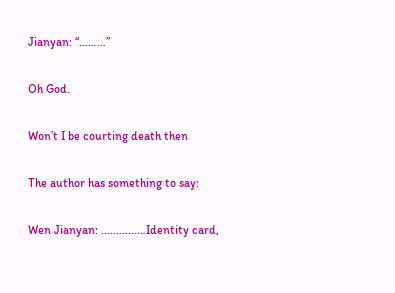Jianyan: “………”

Oh God.

Won’t I be courting death then

The author has something to say:

Wen Jianyan: ……………Identity card,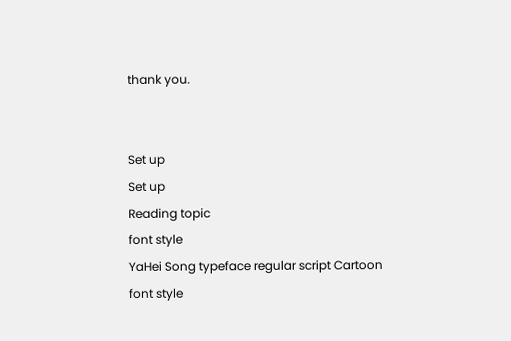thank you.


Set up
Set up
Reading topic
font style
YaHei Song typeface regular script Cartoon
font style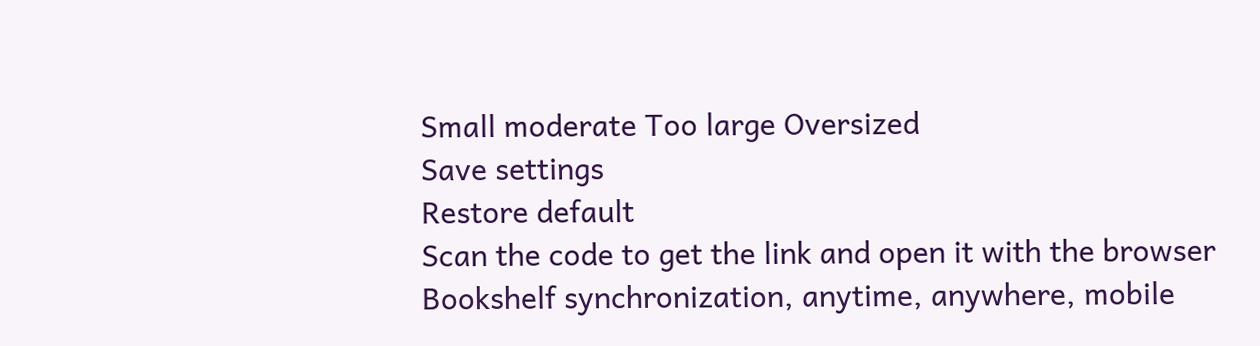Small moderate Too large Oversized
Save settings
Restore default
Scan the code to get the link and open it with the browser
Bookshelf synchronization, anytime, anywhere, mobile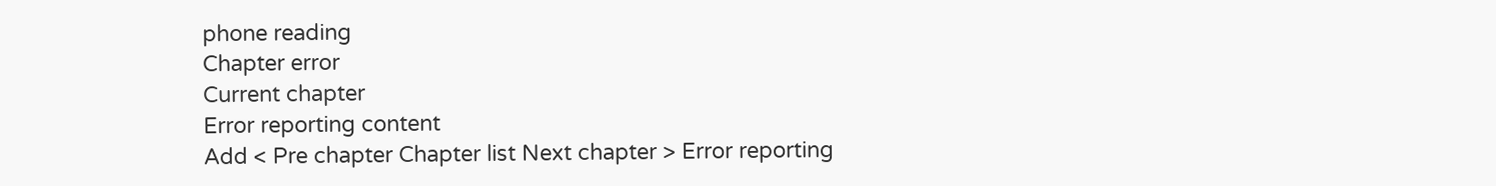phone reading
Chapter error
Current chapter
Error reporting content
Add < Pre chapter Chapter list Next chapter > Error reporting